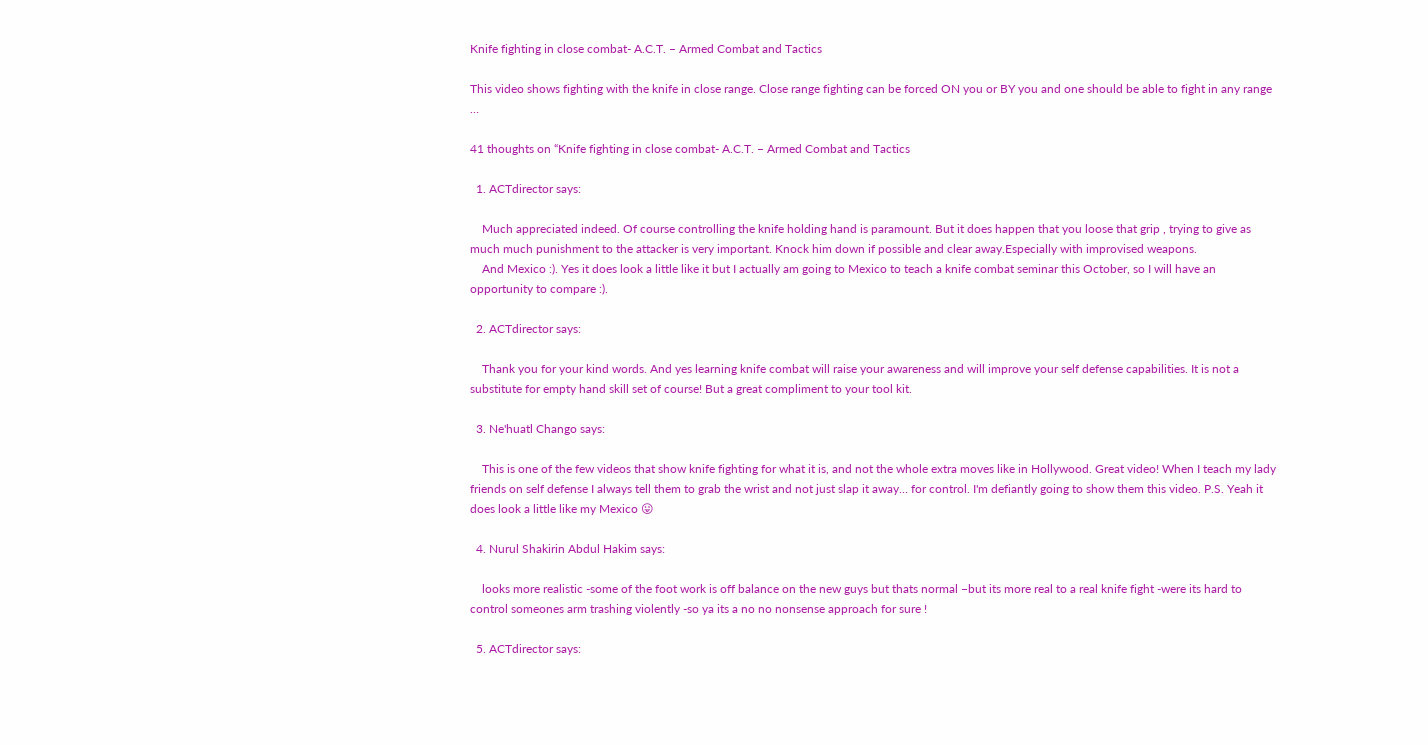Knife fighting in close combat- A.C.T. – Armed Combat and Tactics

This video shows fighting with the knife in close range. Close range fighting can be forced ON you or BY you and one should be able to fight in any range …

41 thoughts on “Knife fighting in close combat- A.C.T. – Armed Combat and Tactics

  1. ACTdirector says:

    Much appreciated indeed. Of course controlling the knife holding hand is paramount. But it does happen that you loose that grip , trying to give as much much punishment to the attacker is very important. Knock him down if possible and clear away.Especially with improvised weapons.
    And Mexico :). Yes it does look a little like it but I actually am going to Mexico to teach a knife combat seminar this October, so I will have an opportunity to compare :).

  2. ACTdirector says:

    Thank you for your kind words. And yes learning knife combat will raise your awareness and will improve your self defense capabilities. It is not a substitute for empty hand skill set of course! But a great compliment to your tool kit.

  3. Ne'huatl Chango says:

    This is one of the few videos that show knife fighting for what it is, and not the whole extra moves like in Hollywood. Great video! When I teach my lady friends on self defense I always tell them to grab the wrist and not just slap it away… for control. I'm defiantly going to show them this video. P.S. Yeah it does look a little like my Mexico 😛

  4. Nurul Shakirin Abdul Hakim says:

    looks more realistic -some of the foot work is off balance on the new guys but thats normal –but its more real to a real knife fight -were its hard to control someones arm trashing violently -so ya its a no no nonsense approach for sure !

  5. ACTdirector says: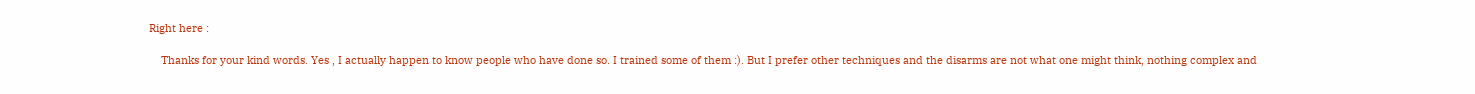Right here :

    Thanks for your kind words. Yes , I actually happen to know people who have done so. I trained some of them :). But I prefer other techniques and the disarms are not what one might think, nothing complex and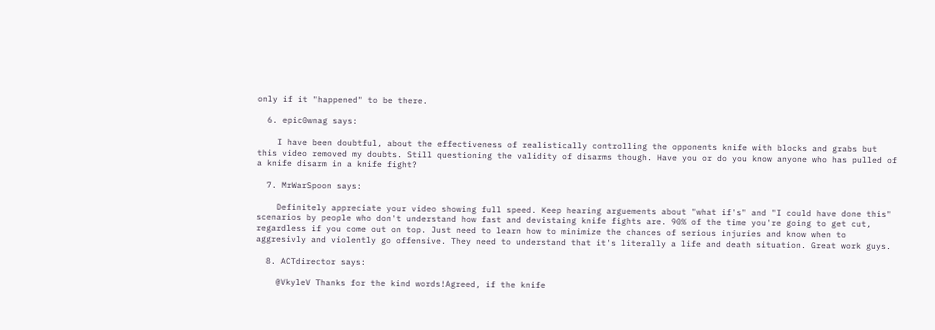only if it "happened" to be there.

  6. epic0wnag says:

    I have been doubtful, about the effectiveness of realistically controlling the opponents knife with blocks and grabs but this video removed my doubts. Still questioning the validity of disarms though. Have you or do you know anyone who has pulled of a knife disarm in a knife fight?

  7. MrWarSpoon says:

    Definitely appreciate your video showing full speed. Keep hearing arguements about "what if's" and "I could have done this" scenarios by people who don't understand how fast and devistaing knife fights are. 90% of the time you're going to get cut, regardless if you come out on top. Just need to learn how to minimize the chances of serious injuries and know when to aggresivly and violently go offensive. They need to understand that it's literally a life and death situation. Great work guys.

  8. ACTdirector says:

    @VkyleV Thanks for the kind words!Agreed, if the knife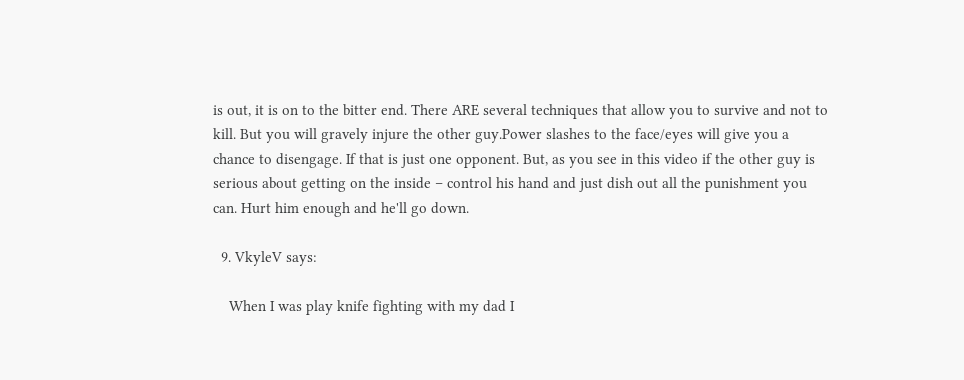is out, it is on to the bitter end. There ARE several techniques that allow you to survive and not to kill. But you will gravely injure the other guy.Power slashes to the face/eyes will give you a chance to disengage. If that is just one opponent. But, as you see in this video if the other guy is serious about getting on the inside – control his hand and just dish out all the punishment you can. Hurt him enough and he'll go down.

  9. VkyleV says:

    When I was play knife fighting with my dad I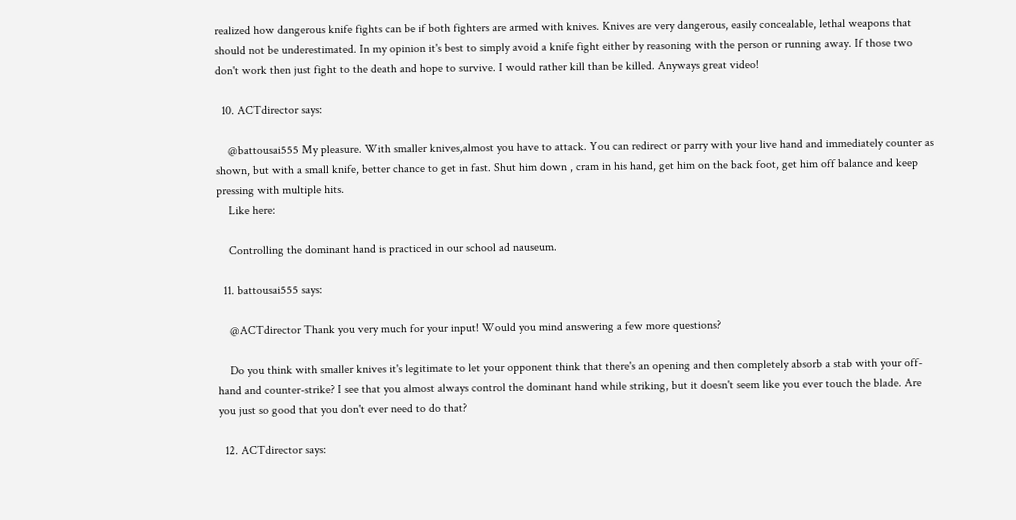realized how dangerous knife fights can be if both fighters are armed with knives. Knives are very dangerous, easily concealable, lethal weapons that should not be underestimated. In my opinion it's best to simply avoid a knife fight either by reasoning with the person or running away. If those two don't work then just fight to the death and hope to survive. I would rather kill than be killed. Anyways great video!

  10. ACTdirector says:

    @battousai555 My pleasure. With smaller knives,almost you have to attack. You can redirect or parry with your live hand and immediately counter as shown, but with a small knife, better chance to get in fast. Shut him down , cram in his hand, get him on the back foot, get him off balance and keep pressing with multiple hits.
    Like here:

    Controlling the dominant hand is practiced in our school ad nauseum.

  11. battousai555 says:

    @ACTdirector Thank you very much for your input! Would you mind answering a few more questions?

    Do you think with smaller knives it's legitimate to let your opponent think that there's an opening and then completely absorb a stab with your off-hand and counter-strike? I see that you almost always control the dominant hand while striking, but it doesn't seem like you ever touch the blade. Are you just so good that you don't ever need to do that?

  12. ACTdirector says: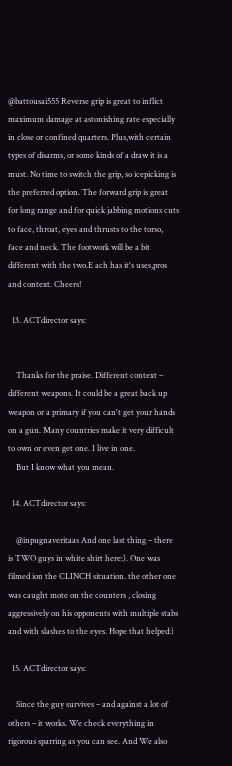@battousai555 Reverse grip is great to inflict maximum damage at astonishing rate especially in close or confined quarters. Plus,with certain types of disarms, or some kinds of a draw it is a must. No time to switch the grip, so icepicking is the preferred option. The forward grip is great for long range and for quick jabbing motions cuts to face, throat, eyes and thrusts to the torso, face and neck. The footwork will be a bit different with the two.E ach has it's uses,pros and context. Cheers!

  13. ACTdirector says:


    Thanks for the praise. Different context – different weapons. It could be a great back up weapon or a primary if you can't get your hands on a gun. Many countries make it very difficult to own or even get one. I live in one.
    But I know what you mean.

  14. ACTdirector says:

    @inpugnaveritaas And one last thing – there is TWO guys in white shirt here:). One was filmed ion the CLINCH situation. the other one was caught mote on the counters , closing aggressively on his opponents with multiple stabs and with slashes to the eyes. Hope that helped:)

  15. ACTdirector says:

    Since the guy survives – and against a lot of others – it works. We check everything in rigorous sparring as you can see. And We also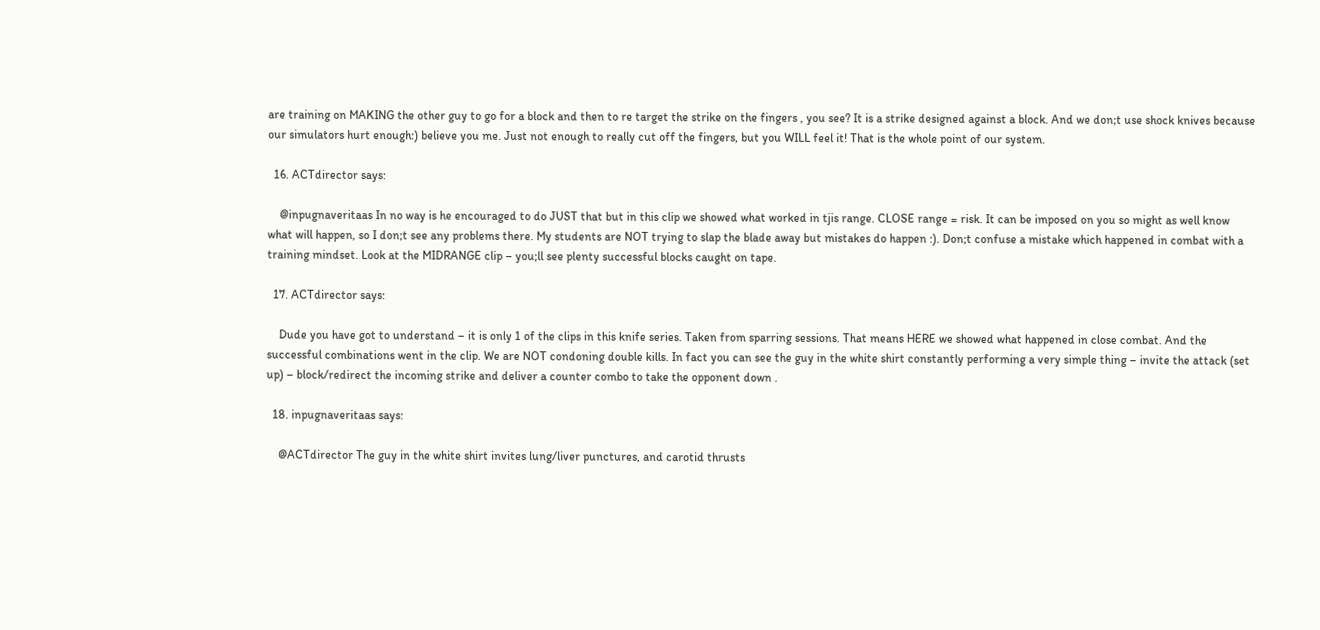are training on MAKING the other guy to go for a block and then to re target the strike on the fingers , you see? It is a strike designed against a block. And we don;t use shock knives because our simulators hurt enough:) believe you me. Just not enough to really cut off the fingers, but you WILL feel it! That is the whole point of our system.

  16. ACTdirector says:

    @inpugnaveritaas In no way is he encouraged to do JUST that but in this clip we showed what worked in tjis range. CLOSE range = risk. It can be imposed on you so might as well know what will happen, so I don;t see any problems there. My students are NOT trying to slap the blade away but mistakes do happen :). Don;t confuse a mistake which happened in combat with a training mindset. Look at the MIDRANGE clip – you;ll see plenty successful blocks caught on tape.

  17. ACTdirector says:

    Dude you have got to understand – it is only 1 of the clips in this knife series. Taken from sparring sessions. That means HERE we showed what happened in close combat. And the successful combinations went in the clip. We are NOT condoning double kills. In fact you can see the guy in the white shirt constantly performing a very simple thing – invite the attack (set up) – block/redirect the incoming strike and deliver a counter combo to take the opponent down .

  18. inpugnaveritaas says:

    @ACTdirector The guy in the white shirt invites lung/liver punctures, and carotid thrusts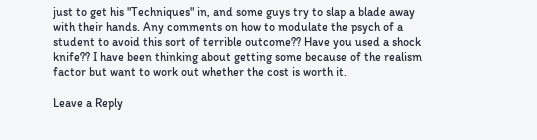just to get his "Techniques" in, and some guys try to slap a blade away with their hands. Any comments on how to modulate the psych of a student to avoid this sort of terrible outcome?? Have you used a shock knife?? I have been thinking about getting some because of the realism factor but want to work out whether the cost is worth it.

Leave a Reply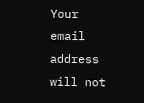Your email address will not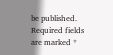be published. Required fields are marked *